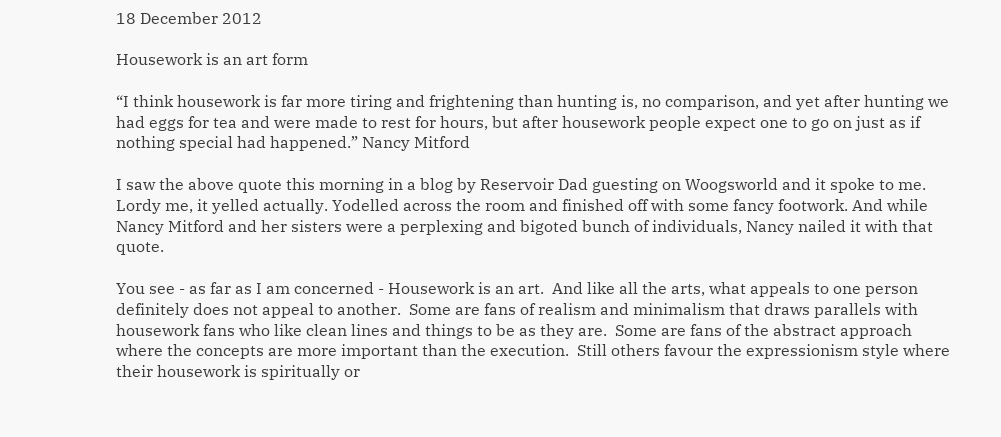18 December 2012

Housework is an art form

“I think housework is far more tiring and frightening than hunting is, no comparison, and yet after hunting we had eggs for tea and were made to rest for hours, but after housework people expect one to go on just as if nothing special had happened.” Nancy Mitford

I saw the above quote this morning in a blog by Reservoir Dad guesting on Woogsworld and it spoke to me. Lordy me, it yelled actually. Yodelled across the room and finished off with some fancy footwork. And while Nancy Mitford and her sisters were a perplexing and bigoted bunch of individuals, Nancy nailed it with that quote.

You see - as far as I am concerned - Housework is an art.  And like all the arts, what appeals to one person definitely does not appeal to another.  Some are fans of realism and minimalism that draws parallels with housework fans who like clean lines and things to be as they are.  Some are fans of the abstract approach where the concepts are more important than the execution.  Still others favour the expressionism style where their housework is spiritually or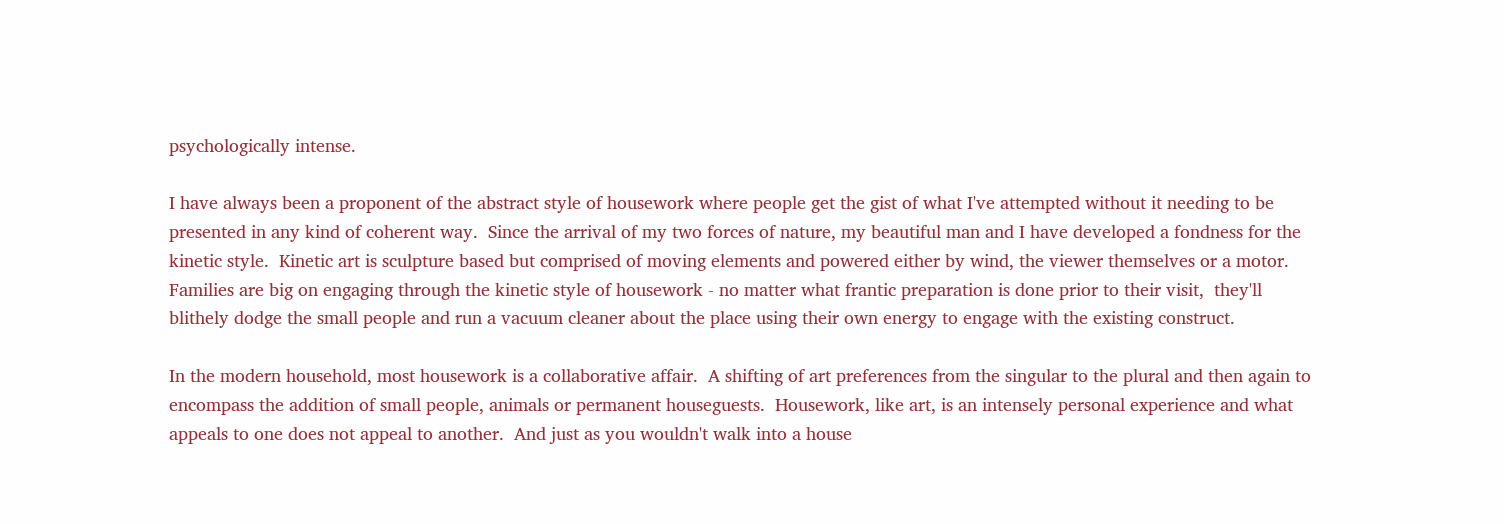psychologically intense.

I have always been a proponent of the abstract style of housework where people get the gist of what I've attempted without it needing to be presented in any kind of coherent way.  Since the arrival of my two forces of nature, my beautiful man and I have developed a fondness for the kinetic style.  Kinetic art is sculpture based but comprised of moving elements and powered either by wind, the viewer themselves or a motor. Families are big on engaging through the kinetic style of housework - no matter what frantic preparation is done prior to their visit,  they'll blithely dodge the small people and run a vacuum cleaner about the place using their own energy to engage with the existing construct.

In the modern household, most housework is a collaborative affair.  A shifting of art preferences from the singular to the plural and then again to encompass the addition of small people, animals or permanent houseguests.  Housework, like art, is an intensely personal experience and what appeals to one does not appeal to another.  And just as you wouldn't walk into a house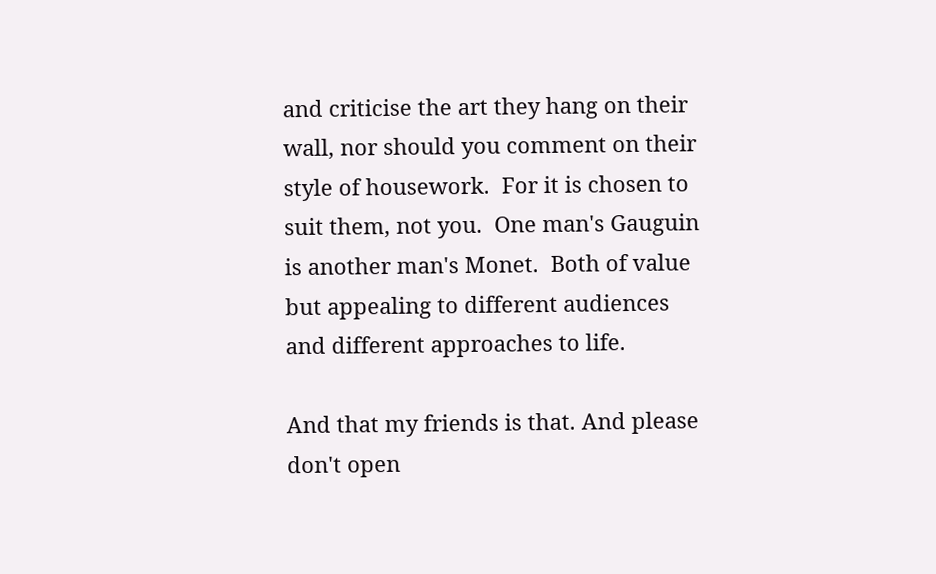and criticise the art they hang on their wall, nor should you comment on their style of housework.  For it is chosen to suit them, not you.  One man's Gauguin is another man's Monet.  Both of value but appealing to different audiences and different approaches to life.

And that my friends is that. And please don't open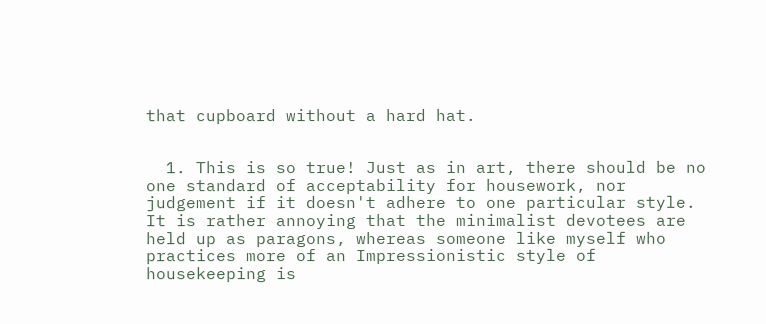that cupboard without a hard hat.


  1. This is so true! Just as in art, there should be no one standard of acceptability for housework, nor judgement if it doesn't adhere to one particular style. It is rather annoying that the minimalist devotees are held up as paragons, whereas someone like myself who practices more of an Impressionistic style of housekeeping is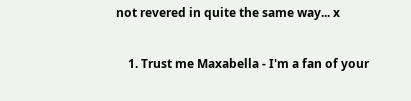not revered in quite the same way... x

    1. Trust me Maxabella - I'm a fan of your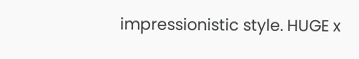impressionistic style. HUGE x